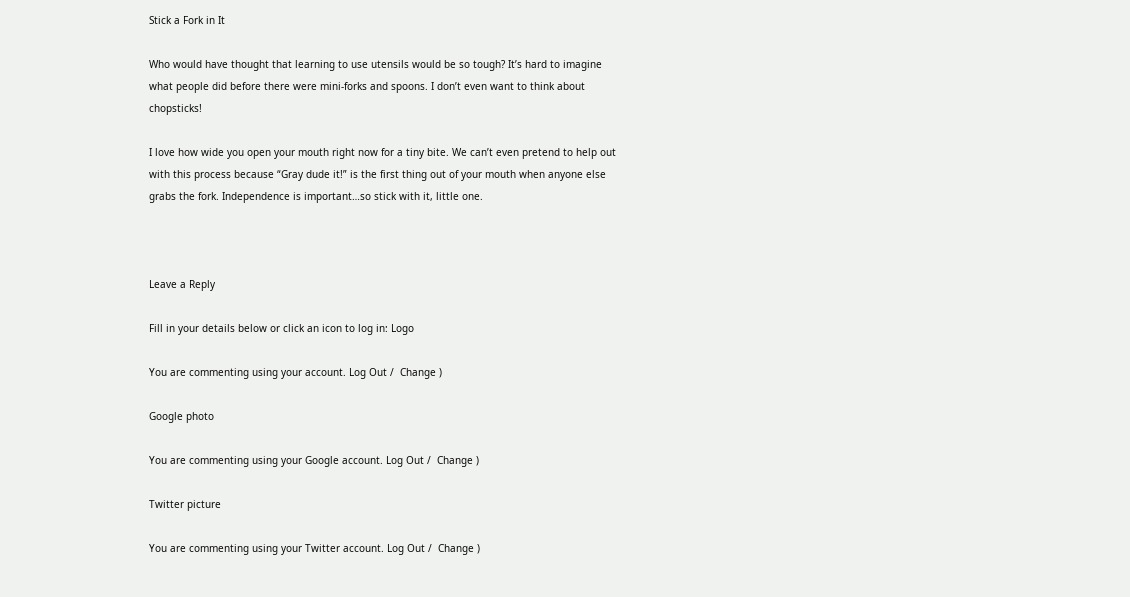Stick a Fork in It

Who would have thought that learning to use utensils would be so tough? It’s hard to imagine what people did before there were mini-forks and spoons. I don’t even want to think about chopsticks!

I love how wide you open your mouth right now for a tiny bite. We can’t even pretend to help out with this process because “Gray dude it!” is the first thing out of your mouth when anyone else grabs the fork. Independence is important…so stick with it, little one.



Leave a Reply

Fill in your details below or click an icon to log in: Logo

You are commenting using your account. Log Out /  Change )

Google photo

You are commenting using your Google account. Log Out /  Change )

Twitter picture

You are commenting using your Twitter account. Log Out /  Change )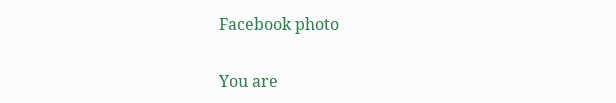Facebook photo

You are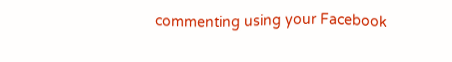commenting using your Facebook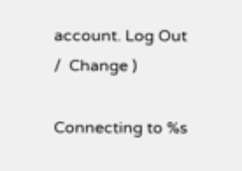account. Log Out /  Change )

Connecting to %s